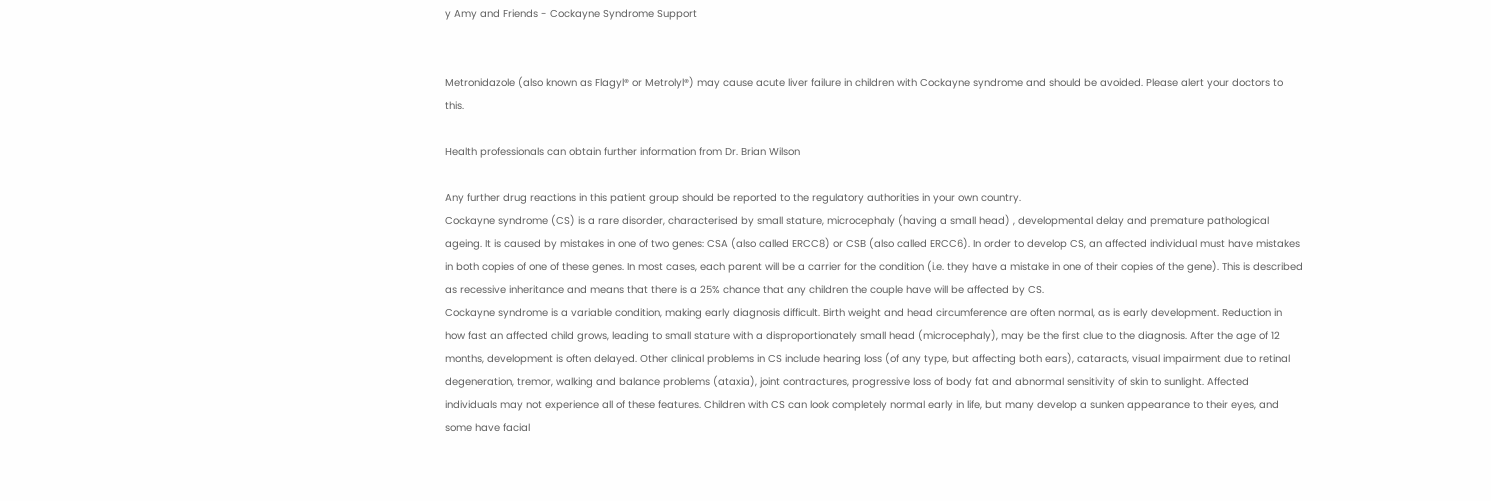y Amy and Friends - Cockayne Syndrome Support


Metronidazole (also known as Flagyl® or Metrolyl®) may cause acute liver failure in children with Cockayne syndrome and should be avoided. Please alert your doctors to this.

Health professionals can obtain further information from Dr. Brian Wilson

Any further drug reactions in this patient group should be reported to the regulatory authorities in your own country.
Cockayne syndrome (CS) is a rare disorder, characterised by small stature, microcephaly (having a small head) , developmental delay and premature pathological ageing. It is caused by mistakes in one of two genes: CSA (also called ERCC8) or CSB (also called ERCC6). In order to develop CS, an affected individual must have mistakes in both copies of one of these genes. In most cases, each parent will be a carrier for the condition (i.e. they have a mistake in one of their copies of the gene). This is described as recessive inheritance and means that there is a 25% chance that any children the couple have will be affected by CS.
Cockayne syndrome is a variable condition, making early diagnosis difficult. Birth weight and head circumference are often normal, as is early development. Reduction in how fast an affected child grows, leading to small stature with a disproportionately small head (microcephaly), may be the first clue to the diagnosis. After the age of 12 months, development is often delayed. Other clinical problems in CS include hearing loss (of any type, but affecting both ears), cataracts, visual impairment due to retinal degeneration, tremor, walking and balance problems (ataxia), joint contractures, progressive loss of body fat and abnormal sensitivity of skin to sunlight. Affected individuals may not experience all of these features. Children with CS can look completely normal early in life, but many develop a sunken appearance to their eyes, and some have facial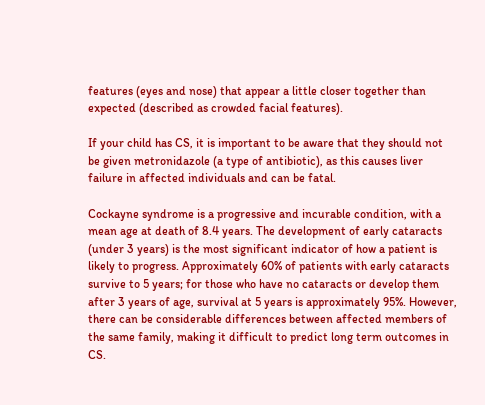features (eyes and nose) that appear a little closer together than expected (described as crowded facial features).

If your child has CS, it is important to be aware that they should not be given metronidazole (a type of antibiotic), as this causes liver failure in affected individuals and can be fatal.

Cockayne syndrome is a progressive and incurable condition, with a mean age at death of 8.4 years. The development of early cataracts (under 3 years) is the most significant indicator of how a patient is likely to progress. Approximately 60% of patients with early cataracts survive to 5 years; for those who have no cataracts or develop them after 3 years of age, survival at 5 years is approximately 95%. However, there can be considerable differences between affected members of the same family, making it difficult to predict long term outcomes in CS.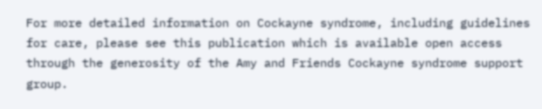For more detailed information on Cockayne syndrome, including guidelines for care, please see this publication which is available open access through the generosity of the Amy and Friends Cockayne syndrome support group.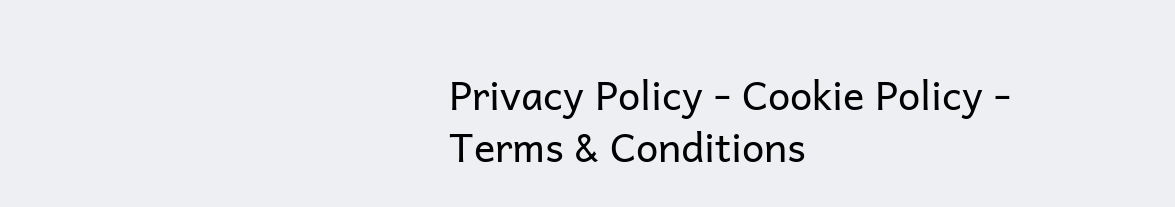Privacy Policy - Cookie Policy - Terms & Conditions